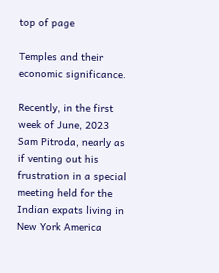top of page

Temples and their economic significance.

Recently, in the first week of June, 2023 Sam Pitroda, nearly as if venting out his frustration in a special meeting held for the Indian expats living in New York America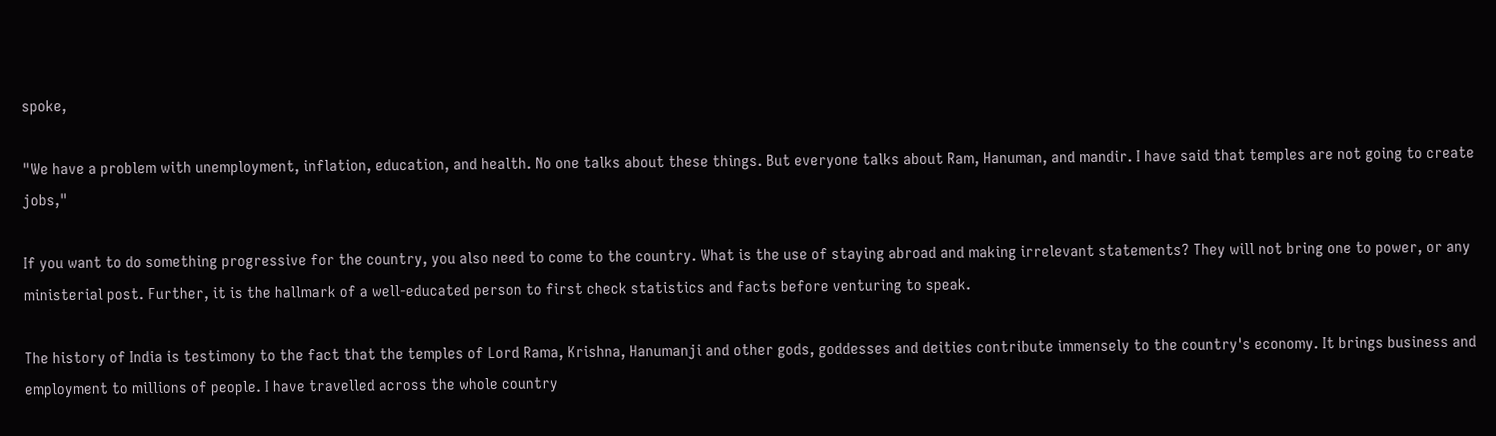spoke,

"We have a problem with unemployment, inflation, education, and health. No one talks about these things. But everyone talks about Ram, Hanuman, and mandir. I have said that temples are not going to create jobs,"

If you want to do something progressive for the country, you also need to come to the country. What is the use of staying abroad and making irrelevant statements? They will not bring one to power, or any ministerial post. Further, it is the hallmark of a well-educated person to first check statistics and facts before venturing to speak.

The history of India is testimony to the fact that the temples of Lord Rama, Krishna, Hanumanji and other gods, goddesses and deities contribute immensely to the country's economy. It brings business and employment to millions of people. I have travelled across the whole country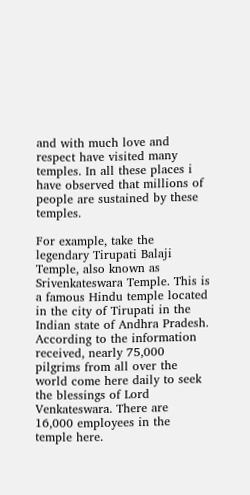and with much love and respect have visited many temples. In all these places i have observed that millions of people are sustained by these temples.

For example, take the legendary Tirupati Balaji Temple, also known as Srivenkateswara Temple. This is a famous Hindu temple located in the city of Tirupati in the Indian state of Andhra Pradesh. According to the information received, nearly 75,000 pilgrims from all over the world come here daily to seek the blessings of Lord Venkateswara. There are 16,000 employees in the temple here.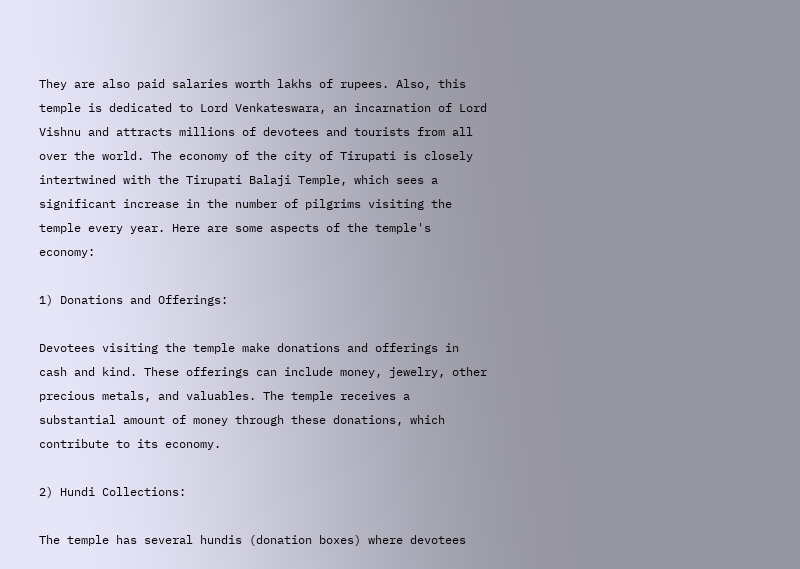They are also paid salaries worth lakhs of rupees. Also, this temple is dedicated to Lord Venkateswara, an incarnation of Lord Vishnu and attracts millions of devotees and tourists from all over the world. The economy of the city of Tirupati is closely intertwined with the Tirupati Balaji Temple, which sees a significant increase in the number of pilgrims visiting the temple every year. Here are some aspects of the temple's economy:

1) Donations and Offerings:

Devotees visiting the temple make donations and offerings in cash and kind. These offerings can include money, jewelry, other precious metals, and valuables. The temple receives a substantial amount of money through these donations, which contribute to its economy.

2) Hundi Collections:

The temple has several hundis (donation boxes) where devotees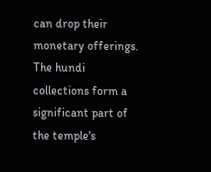can drop their monetary offerings. The hundi collections form a significant part of the temple's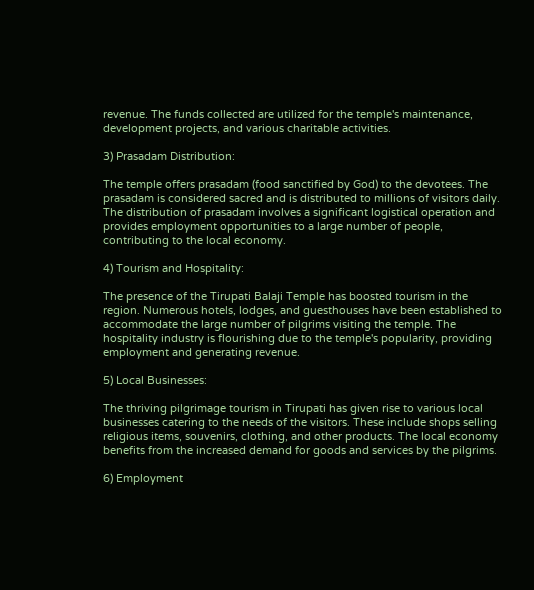revenue. The funds collected are utilized for the temple's maintenance, development projects, and various charitable activities.

3) Prasadam Distribution:

The temple offers prasadam (food sanctified by God) to the devotees. The prasadam is considered sacred and is distributed to millions of visitors daily. The distribution of prasadam involves a significant logistical operation and provides employment opportunities to a large number of people, contributing to the local economy.

4) Tourism and Hospitality:

The presence of the Tirupati Balaji Temple has boosted tourism in the region. Numerous hotels, lodges, and guesthouses have been established to accommodate the large number of pilgrims visiting the temple. The hospitality industry is flourishing due to the temple's popularity, providing employment and generating revenue.

5) Local Businesses:

The thriving pilgrimage tourism in Tirupati has given rise to various local businesses catering to the needs of the visitors. These include shops selling religious items, souvenirs, clothing, and other products. The local economy benefits from the increased demand for goods and services by the pilgrims.

6) Employment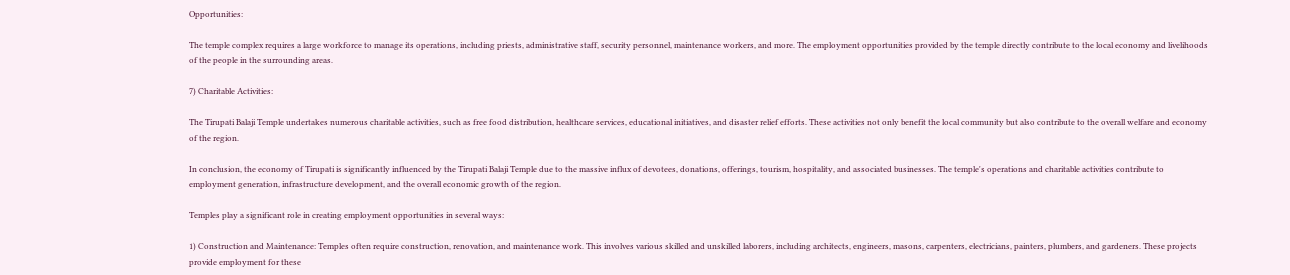Opportunities:

The temple complex requires a large workforce to manage its operations, including priests, administrative staff, security personnel, maintenance workers, and more. The employment opportunities provided by the temple directly contribute to the local economy and livelihoods of the people in the surrounding areas.

7) Charitable Activities:

The Tirupati Balaji Temple undertakes numerous charitable activities, such as free food distribution, healthcare services, educational initiatives, and disaster relief efforts. These activities not only benefit the local community but also contribute to the overall welfare and economy of the region.

In conclusion, the economy of Tirupati is significantly influenced by the Tirupati Balaji Temple due to the massive influx of devotees, donations, offerings, tourism, hospitality, and associated businesses. The temple's operations and charitable activities contribute to employment generation, infrastructure development, and the overall economic growth of the region.

Temples play a significant role in creating employment opportunities in several ways:

1) Construction and Maintenance: Temples often require construction, renovation, and maintenance work. This involves various skilled and unskilled laborers, including architects, engineers, masons, carpenters, electricians, painters, plumbers, and gardeners. These projects provide employment for these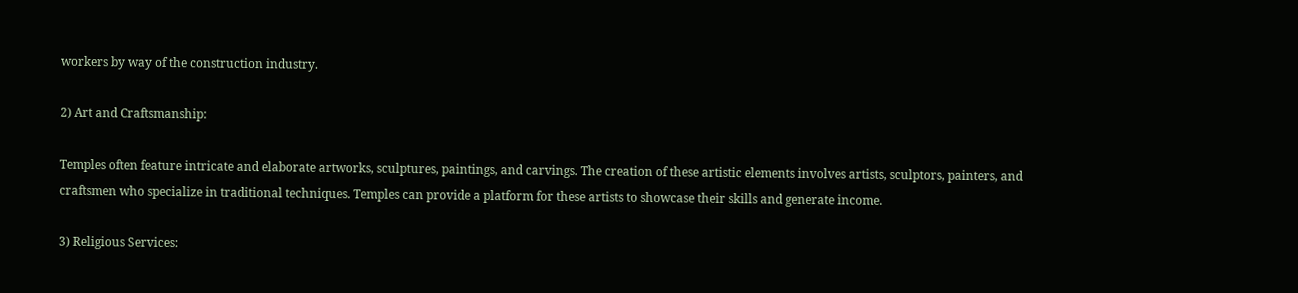workers by way of the construction industry.

2) Art and Craftsmanship:

Temples often feature intricate and elaborate artworks, sculptures, paintings, and carvings. The creation of these artistic elements involves artists, sculptors, painters, and craftsmen who specialize in traditional techniques. Temples can provide a platform for these artists to showcase their skills and generate income.

3) Religious Services: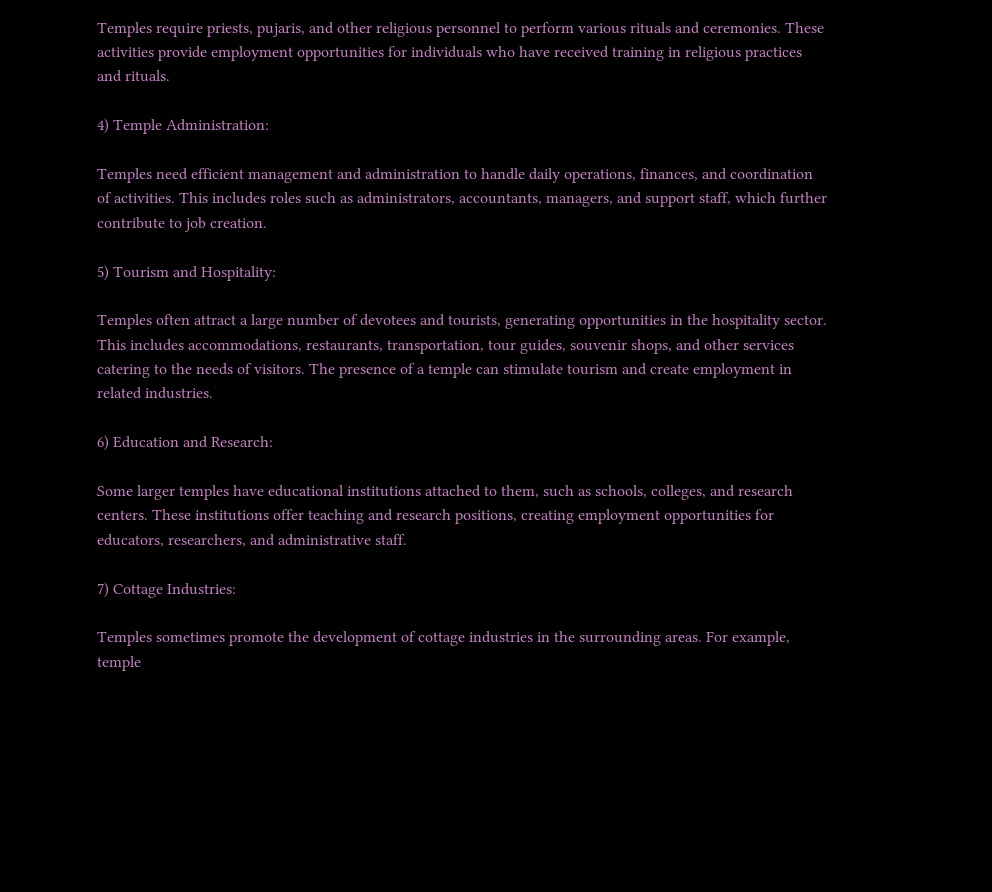Temples require priests, pujaris, and other religious personnel to perform various rituals and ceremonies. These activities provide employment opportunities for individuals who have received training in religious practices and rituals.

4) Temple Administration:

Temples need efficient management and administration to handle daily operations, finances, and coordination of activities. This includes roles such as administrators, accountants, managers, and support staff, which further contribute to job creation.

5) Tourism and Hospitality:

Temples often attract a large number of devotees and tourists, generating opportunities in the hospitality sector. This includes accommodations, restaurants, transportation, tour guides, souvenir shops, and other services catering to the needs of visitors. The presence of a temple can stimulate tourism and create employment in related industries.

6) Education and Research:

Some larger temples have educational institutions attached to them, such as schools, colleges, and research centers. These institutions offer teaching and research positions, creating employment opportunities for educators, researchers, and administrative staff.

7) Cottage Industries:

Temples sometimes promote the development of cottage industries in the surrounding areas. For example, temple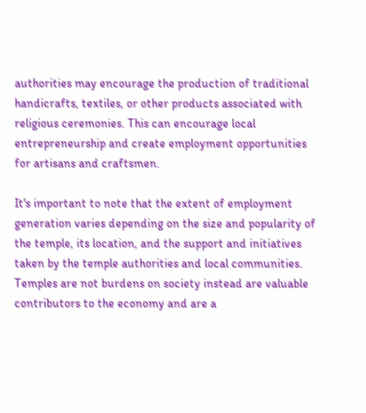authorities may encourage the production of traditional handicrafts, textiles, or other products associated with religious ceremonies. This can encourage local entrepreneurship and create employment opportunities for artisans and craftsmen.

It's important to note that the extent of employment generation varies depending on the size and popularity of the temple, its location, and the support and initiatives taken by the temple authorities and local communities. Temples are not burdens on society instead are valuable contributors to the economy and are a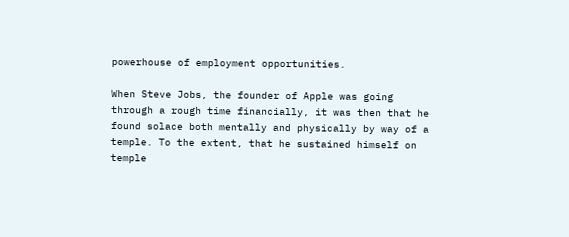powerhouse of employment opportunities.

When Steve Jobs, the founder of Apple was going through a rough time financially, it was then that he found solace both mentally and physically by way of a temple. To the extent, that he sustained himself on temple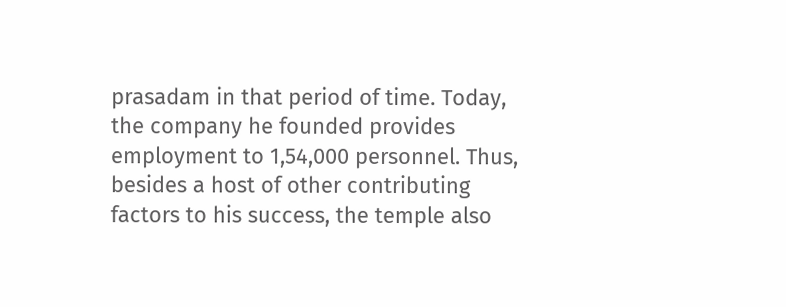prasadam in that period of time. Today, the company he founded provides employment to 1,54,000 personnel. Thus, besides a host of other contributing factors to his success, the temple also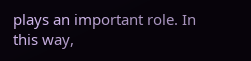plays an important role. In this way,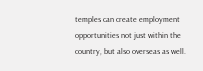temples can create employment opportunities not just within the country, but also overseas as well.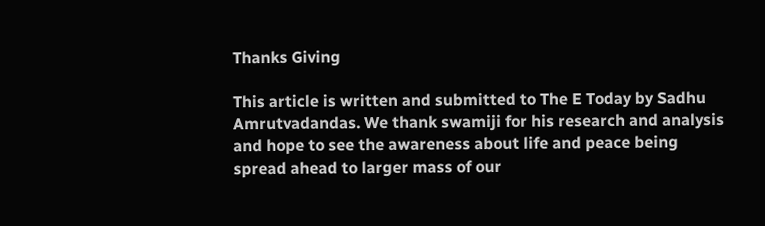Thanks Giving

This article is written and submitted to The E Today by Sadhu Amrutvadandas. We thank swamiji for his research and analysis and hope to see the awareness about life and peace being spread ahead to larger mass of our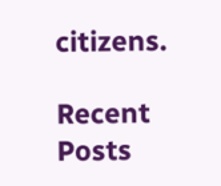citizens.

Recent Posts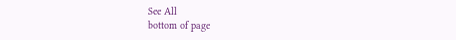See All
bottom of page